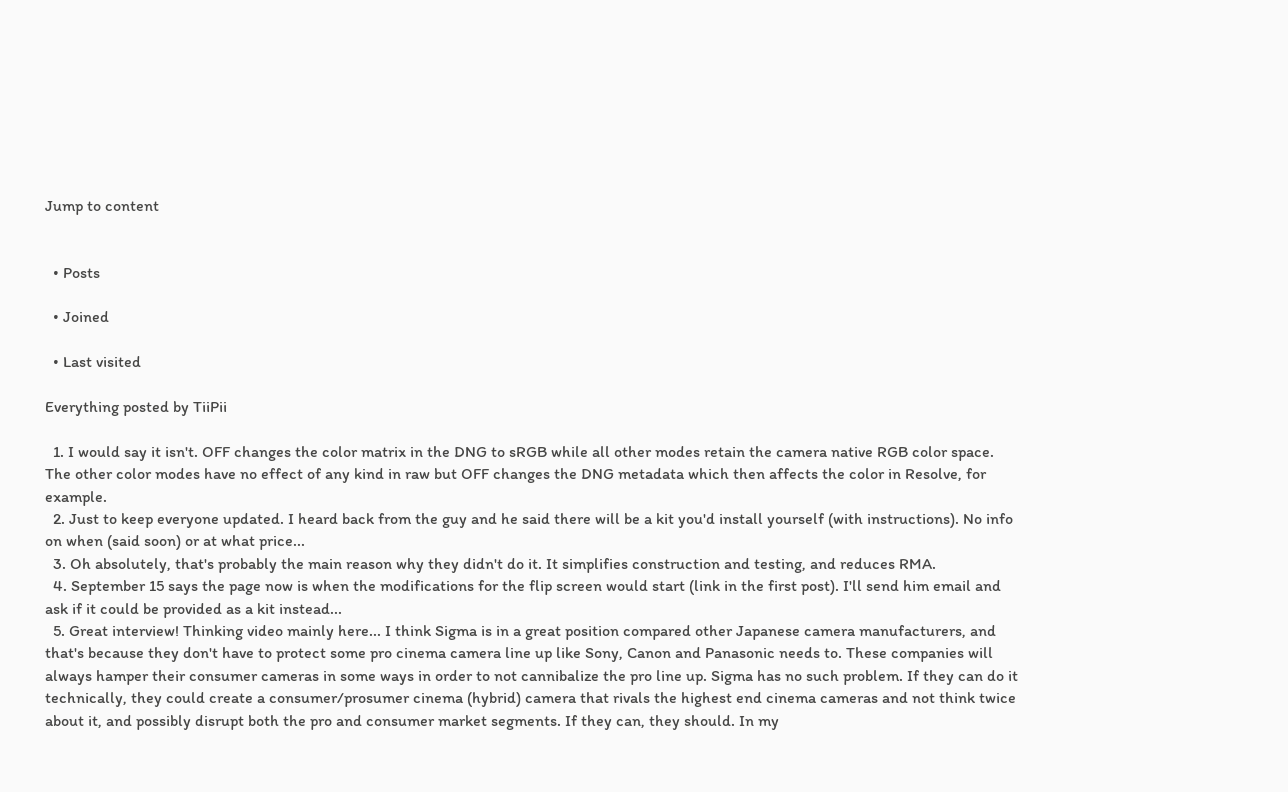Jump to content


  • Posts

  • Joined

  • Last visited

Everything posted by TiiPii

  1. I would say it isn't. OFF changes the color matrix in the DNG to sRGB while all other modes retain the camera native RGB color space. The other color modes have no effect of any kind in raw but OFF changes the DNG metadata which then affects the color in Resolve, for example.
  2. Just to keep everyone updated. I heard back from the guy and he said there will be a kit you'd install yourself (with instructions). No info on when (said soon) or at what price...
  3. Oh absolutely, that's probably the main reason why they didn't do it. It simplifies construction and testing, and reduces RMA.
  4. September 15 says the page now is when the modifications for the flip screen would start (link in the first post). I'll send him email and ask if it could be provided as a kit instead...
  5. Great interview! Thinking video mainly here... I think Sigma is in a great position compared other Japanese camera manufacturers, and that's because they don't have to protect some pro cinema camera line up like Sony, Canon and Panasonic needs to. These companies will always hamper their consumer cameras in some ways in order to not cannibalize the pro line up. Sigma has no such problem. If they can do it technically, they could create a consumer/prosumer cinema (hybrid) camera that rivals the highest end cinema cameras and not think twice about it, and possibly disrupt both the pro and consumer market segments. If they can, they should. In my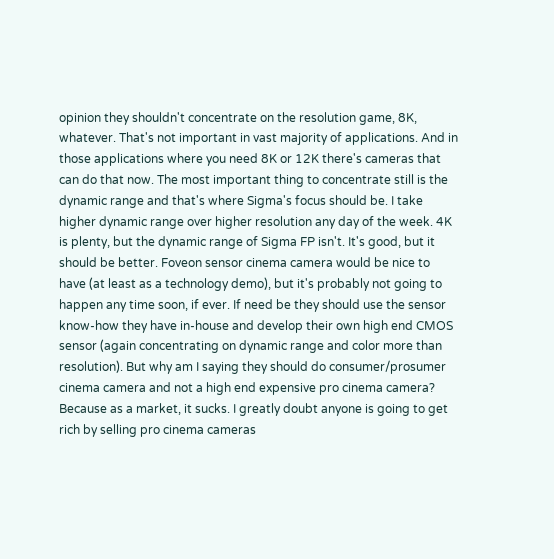opinion they shouldn't concentrate on the resolution game, 8K, whatever. That's not important in vast majority of applications. And in those applications where you need 8K or 12K there's cameras that can do that now. The most important thing to concentrate still is the dynamic range and that's where Sigma's focus should be. I take higher dynamic range over higher resolution any day of the week. 4K is plenty, but the dynamic range of Sigma FP isn't. It's good, but it should be better. Foveon sensor cinema camera would be nice to have (at least as a technology demo), but it's probably not going to happen any time soon, if ever. If need be they should use the sensor know-how they have in-house and develop their own high end CMOS sensor (again concentrating on dynamic range and color more than resolution). But why am I saying they should do consumer/prosumer cinema camera and not a high end expensive pro cinema camera? Because as a market, it sucks. I greatly doubt anyone is going to get rich by selling pro cinema cameras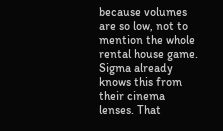because volumes are so low, not to mention the whole rental house game. Sigma already knows this from their cinema lenses. That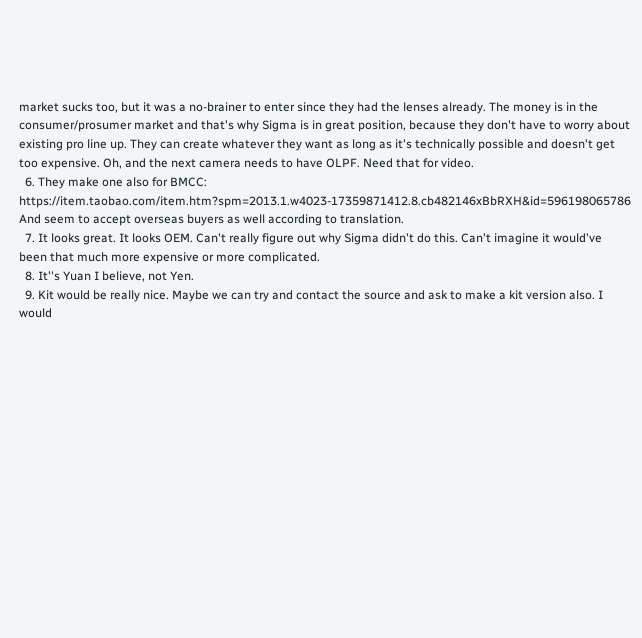market sucks too, but it was a no-brainer to enter since they had the lenses already. The money is in the consumer/prosumer market and that's why Sigma is in great position, because they don't have to worry about existing pro line up. They can create whatever they want as long as it's technically possible and doesn't get too expensive. Oh, and the next camera needs to have OLPF. Need that for video.
  6. They make one also for BMCC: https://item.taobao.com/item.htm?spm=2013.1.w4023-17359871412.8.cb482146xBbRXH&id=596198065786 And seem to accept overseas buyers as well according to translation.
  7. It looks great. It looks OEM. Can't really figure out why Sigma didn't do this. Can't imagine it would've been that much more expensive or more complicated.
  8. It''s Yuan I believe, not Yen.
  9. Kit would be really nice. Maybe we can try and contact the source and ask to make a kit version also. I would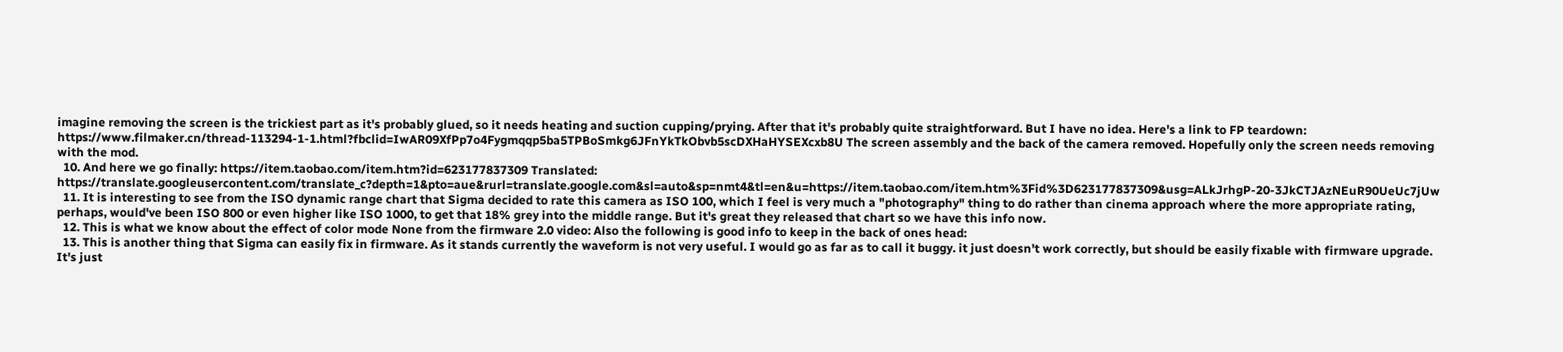imagine removing the screen is the trickiest part as it's probably glued, so it needs heating and suction cupping/prying. After that it's probably quite straightforward. But I have no idea. Here's a link to FP teardown: https://www.filmaker.cn/thread-113294-1-1.html?fbclid=IwAR09XfPp7o4Fygmqqp5ba5TPBoSmkg6JFnYkTkObvb5scDXHaHYSEXcxb8U The screen assembly and the back of the camera removed. Hopefully only the screen needs removing with the mod.
  10. And here we go finally: https://item.taobao.com/item.htm?id=623177837309 Translated: https://translate.googleusercontent.com/translate_c?depth=1&pto=aue&rurl=translate.google.com&sl=auto&sp=nmt4&tl=en&u=https://item.taobao.com/item.htm%3Fid%3D623177837309&usg=ALkJrhgP-20-3JkCTJAzNEuR90UeUc7jUw
  11. It is interesting to see from the ISO dynamic range chart that Sigma decided to rate this camera as ISO 100, which I feel is very much a "photography" thing to do rather than cinema approach where the more appropriate rating, perhaps, would've been ISO 800 or even higher like ISO 1000, to get that 18% grey into the middle range. But it's great they released that chart so we have this info now.
  12. This is what we know about the effect of color mode None from the firmware 2.0 video: Also the following is good info to keep in the back of ones head:
  13. This is another thing that Sigma can easily fix in firmware. As it stands currently the waveform is not very useful. I would go as far as to call it buggy. it just doesn't work correctly, but should be easily fixable with firmware upgrade. It's just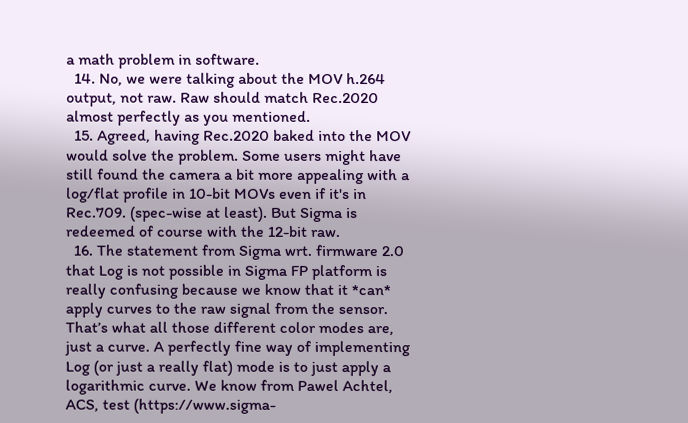a math problem in software.
  14. No, we were talking about the MOV h.264 output, not raw. Raw should match Rec.2020 almost perfectly as you mentioned.
  15. Agreed, having Rec.2020 baked into the MOV would solve the problem. Some users might have still found the camera a bit more appealing with a log/flat profile in 10-bit MOVs even if it's in Rec.709. (spec-wise at least). But Sigma is redeemed of course with the 12-bit raw.
  16. The statement from Sigma wrt. firmware 2.0 that Log is not possible in Sigma FP platform is really confusing because we know that it *can* apply curves to the raw signal from the sensor. That’s what all those different color modes are, just a curve. A perfectly fine way of implementing Log (or just a really flat) mode is to just apply a logarithmic curve. We know from Pawel Achtel, ACS, test (https://www.sigma-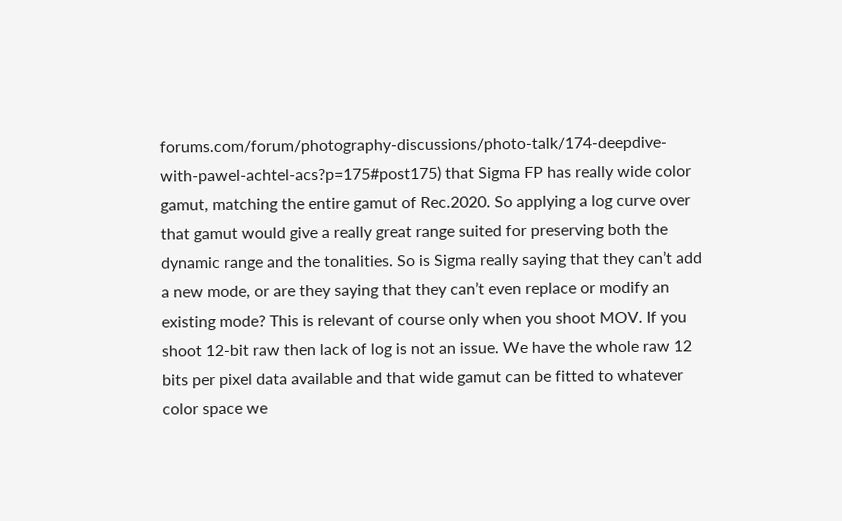forums.com/forum/photography-discussions/photo-talk/174-deepdive-with-pawel-achtel-acs?p=175#post175) that Sigma FP has really wide color gamut, matching the entire gamut of Rec.2020. So applying a log curve over that gamut would give a really great range suited for preserving both the dynamic range and the tonalities. So is Sigma really saying that they can’t add a new mode, or are they saying that they can’t even replace or modify an existing mode? This is relevant of course only when you shoot MOV. If you shoot 12-bit raw then lack of log is not an issue. We have the whole raw 12 bits per pixel data available and that wide gamut can be fitted to whatever color space we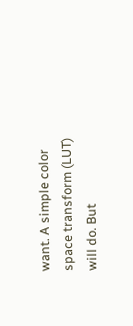want. A simple color space transform (LUT) will do. But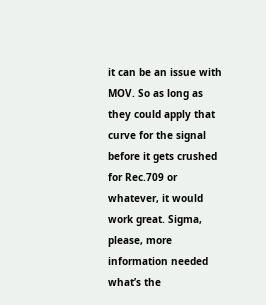it can be an issue with MOV. So as long as they could apply that curve for the signal before it gets crushed for Rec.709 or whatever, it would work great. Sigma, please, more information needed what’s the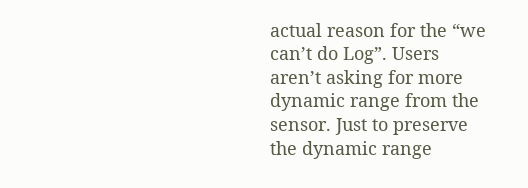actual reason for the “we can’t do Log”. Users aren’t asking for more dynamic range from the sensor. Just to preserve the dynamic range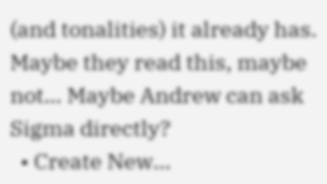(and tonalities) it already has. Maybe they read this, maybe not… Maybe Andrew can ask Sigma directly?
  • Create New...